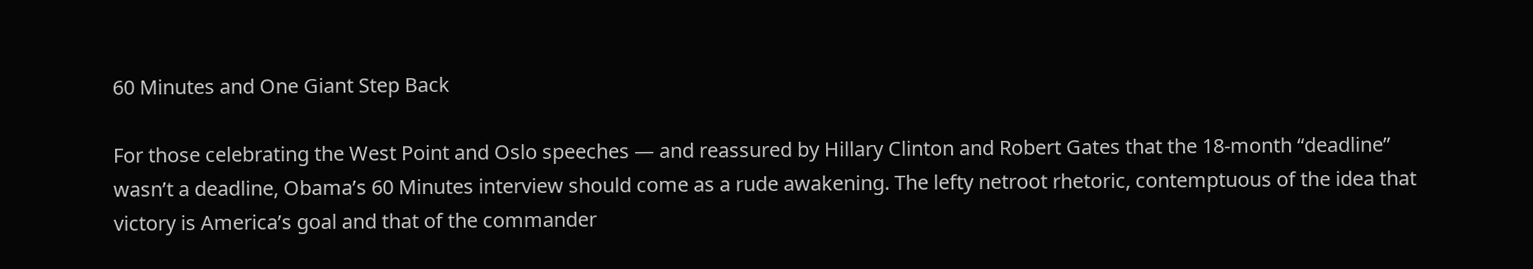60 Minutes and One Giant Step Back

For those celebrating the West Point and Oslo speeches — and reassured by Hillary Clinton and Robert Gates that the 18-month “deadline” wasn’t a deadline, Obama’s 60 Minutes interview should come as a rude awakening. The lefty netroot rhetoric, contemptuous of the idea that victory is America’s goal and that of the commander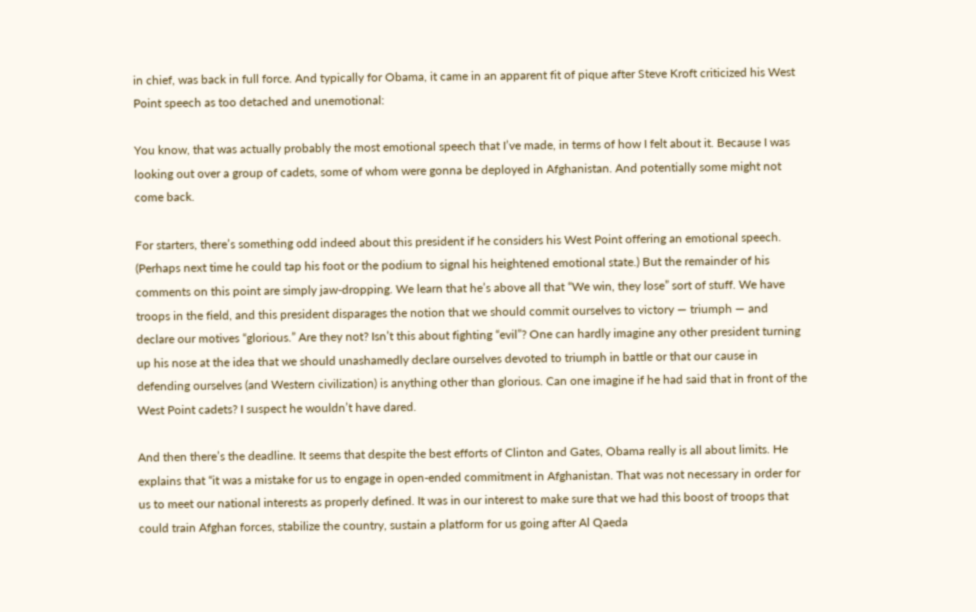in chief, was back in full force. And typically for Obama, it came in an apparent fit of pique after Steve Kroft criticized his West Point speech as too detached and unemotional:

You know, that was actually probably the most emotional speech that I’ve made, in terms of how I felt about it. Because I was looking out over a group of cadets, some of whom were gonna be deployed in Afghanistan. And potentially some might not come back.

For starters, there’s something odd indeed about this president if he considers his West Point offering an emotional speech. (Perhaps next time he could tap his foot or the podium to signal his heightened emotional state.) But the remainder of his comments on this point are simply jaw-dropping. We learn that he’s above all that “We win, they lose” sort of stuff. We have troops in the field, and this president disparages the notion that we should commit ourselves to victory — triumph — and declare our motives “glorious.” Are they not? Isn’t this about fighting “evil”? One can hardly imagine any other president turning up his nose at the idea that we should unashamedly declare ourselves devoted to triumph in battle or that our cause in defending ourselves (and Western civilization) is anything other than glorious. Can one imagine if he had said that in front of the West Point cadets? I suspect he wouldn’t have dared.

And then there’s the deadline. It seems that despite the best efforts of Clinton and Gates, Obama really is all about limits. He explains that “it was a mistake for us to engage in open-ended commitment in Afghanistan. That was not necessary in order for us to meet our national interests as properly defined. It was in our interest to make sure that we had this boost of troops that could train Afghan forces, stabilize the country, sustain a platform for us going after Al Qaeda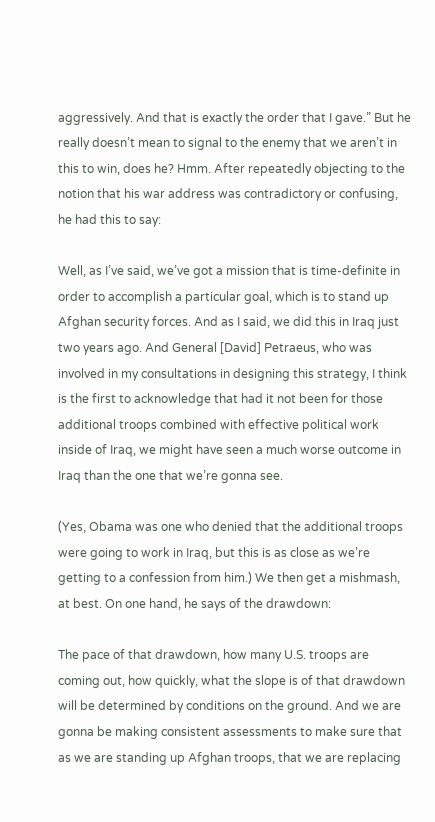aggressively. And that is exactly the order that I gave.” But he really doesn’t mean to signal to the enemy that we aren’t in this to win, does he? Hmm. After repeatedly objecting to the notion that his war address was contradictory or confusing, he had this to say:

Well, as I’ve said, we’ve got a mission that is time-definite in order to accomplish a particular goal, which is to stand up Afghan security forces. And as I said, we did this in Iraq just two years ago. And General [David] Petraeus, who was involved in my consultations in designing this strategy, I think is the first to acknowledge that had it not been for those additional troops combined with effective political work inside of Iraq, we might have seen a much worse outcome in Iraq than the one that we’re gonna see.

(Yes, Obama was one who denied that the additional troops were going to work in Iraq, but this is as close as we’re getting to a confession from him.) We then get a mishmash, at best. On one hand, he says of the drawdown:

The pace of that drawdown, how many U.S. troops are coming out, how quickly, what the slope is of that drawdown will be determined by conditions on the ground. And we are gonna be making consistent assessments to make sure that as we are standing up Afghan troops, that we are replacing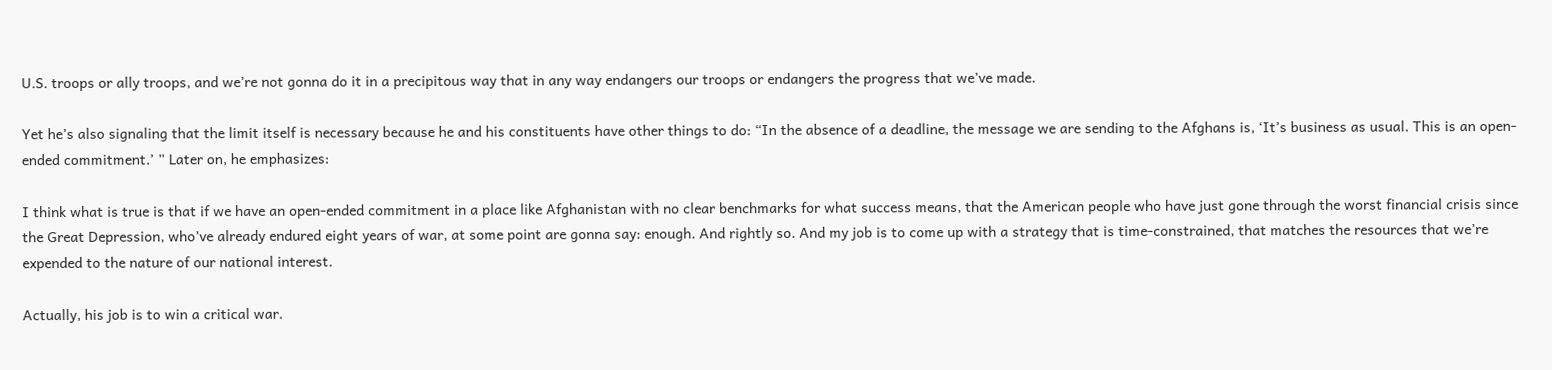U.S. troops or ally troops, and we’re not gonna do it in a precipitous way that in any way endangers our troops or endangers the progress that we’ve made.

Yet he’s also signaling that the limit itself is necessary because he and his constituents have other things to do: “In the absence of a deadline, the message we are sending to the Afghans is, ‘It’s business as usual. This is an open-ended commitment.’ ” Later on, he emphasizes:

I think what is true is that if we have an open-ended commitment in a place like Afghanistan with no clear benchmarks for what success means, that the American people who have just gone through the worst financial crisis since the Great Depression, who’ve already endured eight years of war, at some point are gonna say: enough. And rightly so. And my job is to come up with a strategy that is time-constrained, that matches the resources that we’re expended to the nature of our national interest.

Actually, his job is to win a critical war.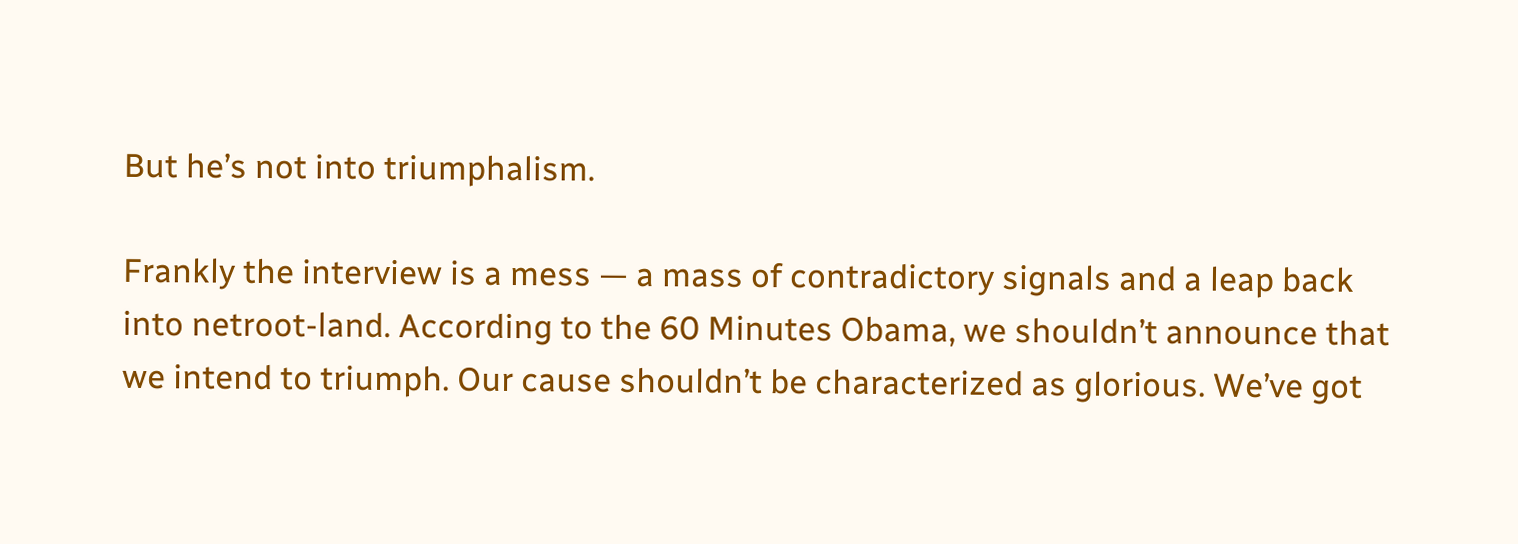But he’s not into triumphalism.

Frankly the interview is a mess — a mass of contradictory signals and a leap back into netroot-land. According to the 60 Minutes Obama, we shouldn’t announce that we intend to triumph. Our cause shouldn’t be characterized as glorious. We’ve got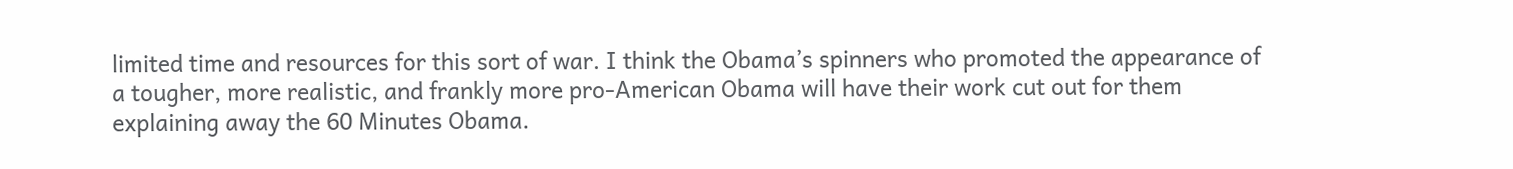limited time and resources for this sort of war. I think the Obama’s spinners who promoted the appearance of a tougher, more realistic, and frankly more pro-American Obama will have their work cut out for them explaining away the 60 Minutes Obama.